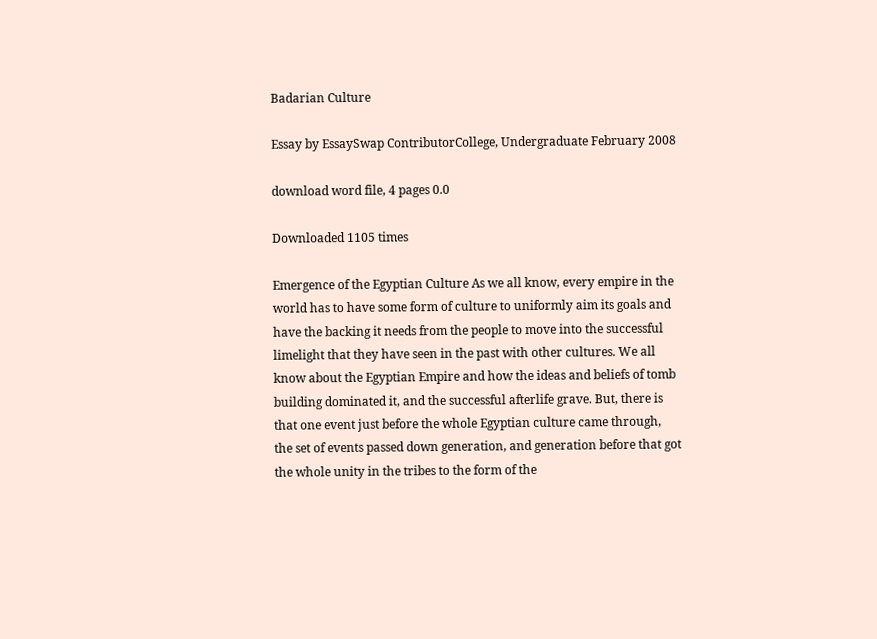Badarian Culture

Essay by EssaySwap ContributorCollege, Undergraduate February 2008

download word file, 4 pages 0.0

Downloaded 1105 times

Emergence of the Egyptian Culture As we all know, every empire in the world has to have some form of culture to uniformly aim its goals and have the backing it needs from the people to move into the successful limelight that they have seen in the past with other cultures. We all know about the Egyptian Empire and how the ideas and beliefs of tomb building dominated it, and the successful afterlife grave. But, there is that one event just before the whole Egyptian culture came through, the set of events passed down generation, and generation before that got the whole unity in the tribes to the form of the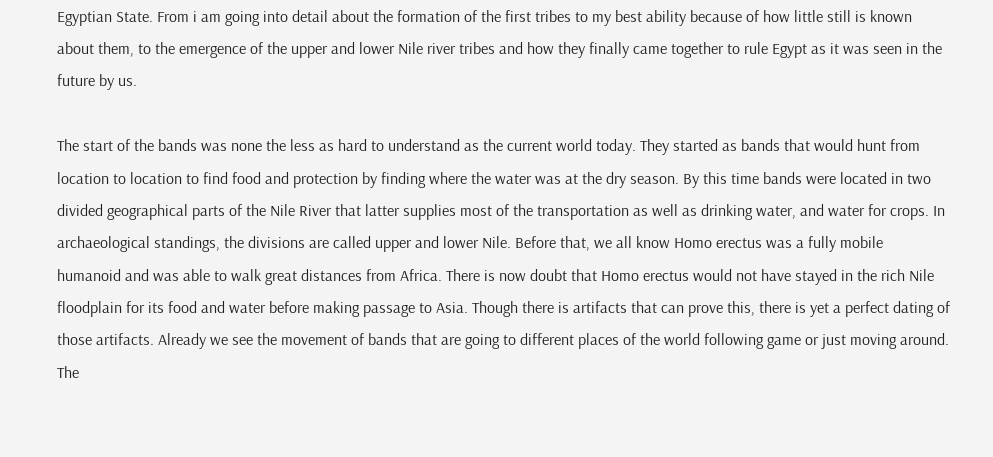Egyptian State. From i am going into detail about the formation of the first tribes to my best ability because of how little still is known about them, to the emergence of the upper and lower Nile river tribes and how they finally came together to rule Egypt as it was seen in the future by us.

The start of the bands was none the less as hard to understand as the current world today. They started as bands that would hunt from location to location to find food and protection by finding where the water was at the dry season. By this time bands were located in two divided geographical parts of the Nile River that latter supplies most of the transportation as well as drinking water, and water for crops. In archaeological standings, the divisions are called upper and lower Nile. Before that, we all know Homo erectus was a fully mobile humanoid and was able to walk great distances from Africa. There is now doubt that Homo erectus would not have stayed in the rich Nile floodplain for its food and water before making passage to Asia. Though there is artifacts that can prove this, there is yet a perfect dating of those artifacts. Already we see the movement of bands that are going to different places of the world following game or just moving around. The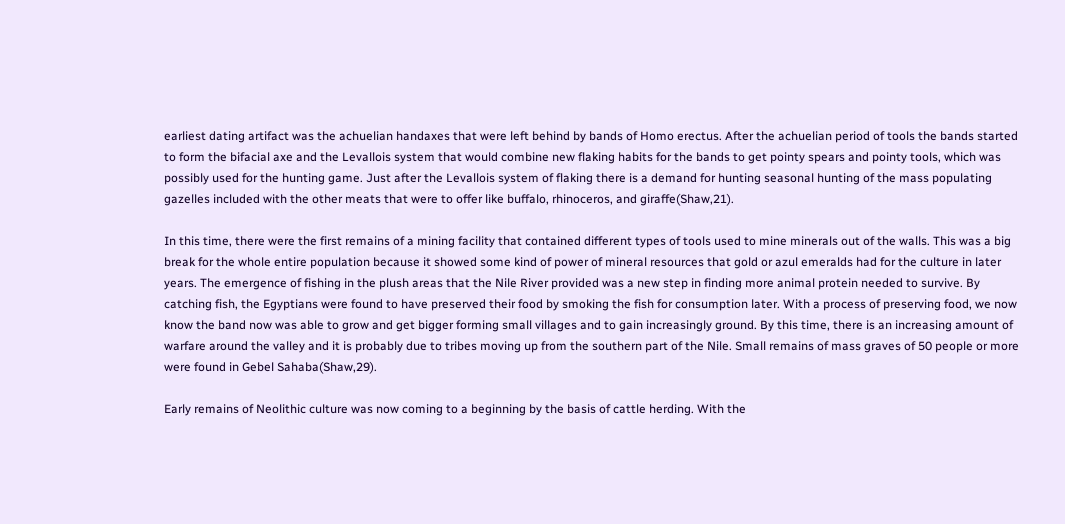earliest dating artifact was the achuelian handaxes that were left behind by bands of Homo erectus. After the achuelian period of tools the bands started to form the bifacial axe and the Levallois system that would combine new flaking habits for the bands to get pointy spears and pointy tools, which was possibly used for the hunting game. Just after the Levallois system of flaking there is a demand for hunting seasonal hunting of the mass populating gazelles included with the other meats that were to offer like buffalo, rhinoceros, and giraffe(Shaw,21).

In this time, there were the first remains of a mining facility that contained different types of tools used to mine minerals out of the walls. This was a big break for the whole entire population because it showed some kind of power of mineral resources that gold or azul emeralds had for the culture in later years. The emergence of fishing in the plush areas that the Nile River provided was a new step in finding more animal protein needed to survive. By catching fish, the Egyptians were found to have preserved their food by smoking the fish for consumption later. With a process of preserving food, we now know the band now was able to grow and get bigger forming small villages and to gain increasingly ground. By this time, there is an increasing amount of warfare around the valley and it is probably due to tribes moving up from the southern part of the Nile. Small remains of mass graves of 50 people or more were found in Gebel Sahaba(Shaw,29).

Early remains of Neolithic culture was now coming to a beginning by the basis of cattle herding. With the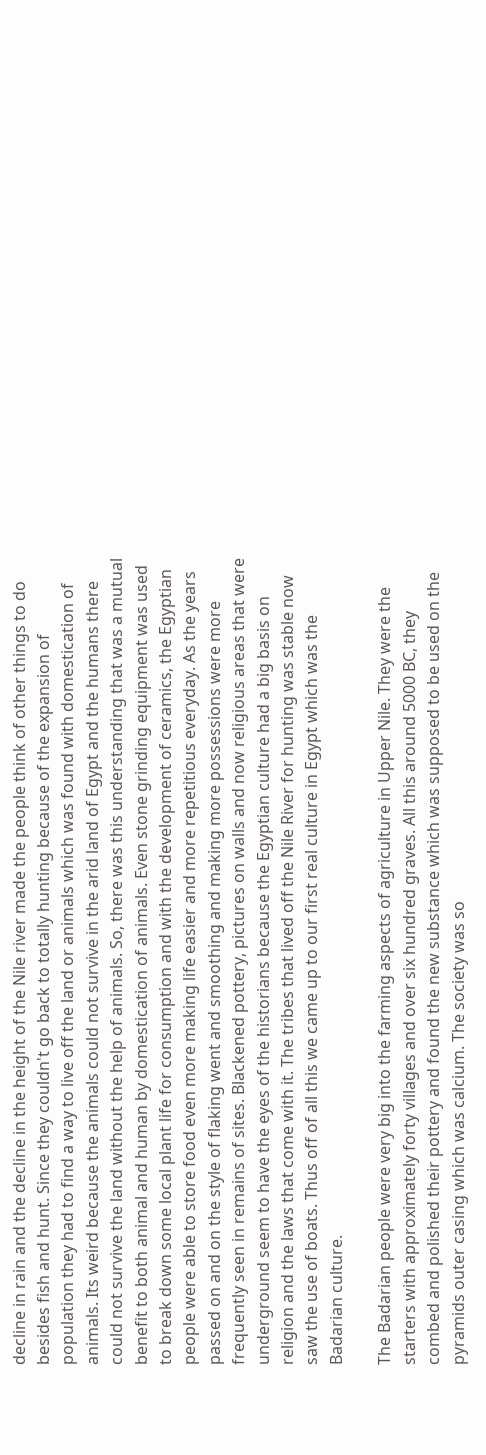decline in rain and the decline in the height of the Nile river made the people think of other things to do besides fish and hunt. Since they couldn't go back to totally hunting because of the expansion of population they had to find a way to live off the land or animals which was found with domestication of animals. Its weird because the animals could not survive in the arid land of Egypt and the humans there could not survive the land without the help of animals. So, there was this understanding that was a mutual benefit to both animal and human by domestication of animals. Even stone grinding equipment was used to break down some local plant life for consumption and with the development of ceramics, the Egyptian people were able to store food even more making life easier and more repetitious everyday. As the years passed on and on the style of flaking went and smoothing and making more possessions were more frequently seen in remains of sites. Blackened pottery, pictures on walls and now religious areas that were underground seem to have the eyes of the historians because the Egyptian culture had a big basis on religion and the laws that come with it. The tribes that lived off the Nile River for hunting was stable now saw the use of boats. Thus off of all this we came up to our first real culture in Egypt which was the Badarian culture.

The Badarian people were very big into the farming aspects of agriculture in Upper Nile. They were the starters with approximately forty villages and over six hundred graves. All this around 5000 BC, they combed and polished their pottery and found the new substance which was supposed to be used on the pyramids outer casing which was calcium. The society was so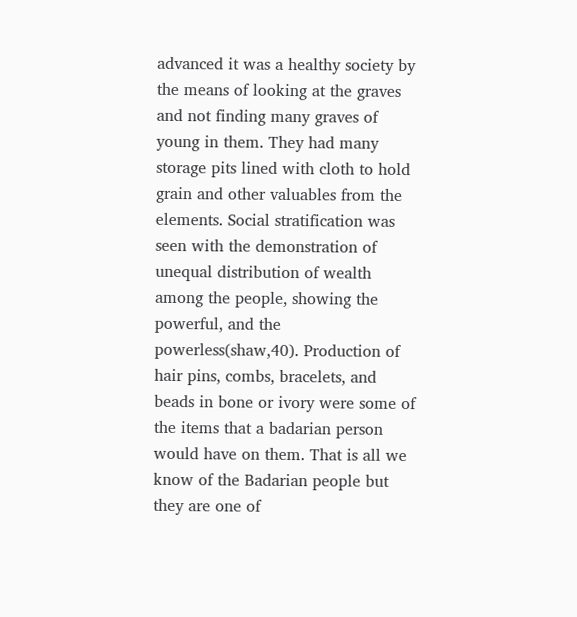advanced it was a healthy society by the means of looking at the graves and not finding many graves of young in them. They had many storage pits lined with cloth to hold grain and other valuables from the elements. Social stratification was seen with the demonstration of unequal distribution of wealth among the people, showing the powerful, and the powerless(shaw,40). Production of hair pins, combs, bracelets, and beads in bone or ivory were some of the items that a badarian person would have on them. That is all we know of the Badarian people but they are one of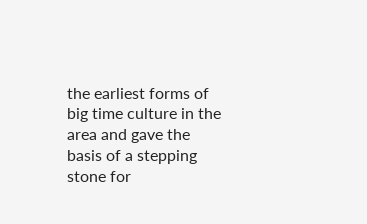the earliest forms of big time culture in the area and gave the basis of a stepping stone for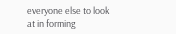everyone else to look at in forming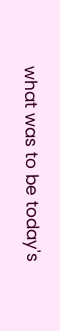what was to be today's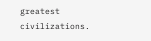greatest civilizations.